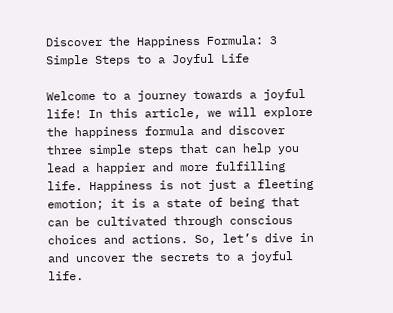Discover the Happiness Formula: 3 Simple Steps to a Joyful Life

Welcome to a journey towards a joyful life! In this article, we will explore the happiness formula and discover three simple steps that can help you lead a happier and more fulfilling life. Happiness is not just a fleeting emotion; it is a state of being that can be cultivated through conscious choices and actions. So, let’s dive in and uncover the secrets to a joyful life.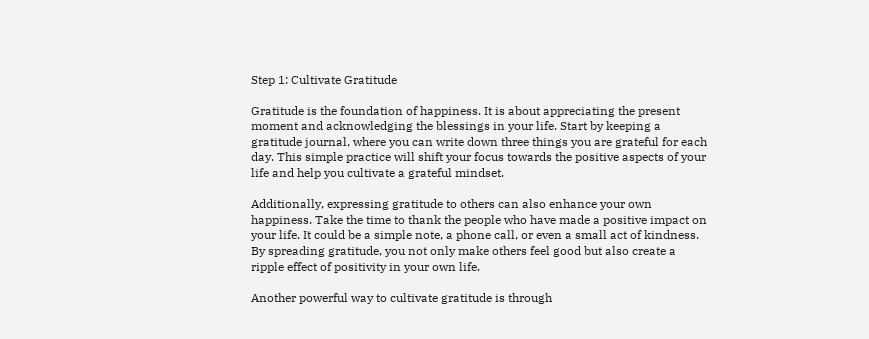Step 1: Cultivate Gratitude

Gratitude is the foundation of happiness. It is about appreciating the present moment and acknowledging the blessings in your life. Start by keeping a gratitude journal, where you can write down three things you are grateful for each day. This simple practice will shift your focus towards the positive aspects of your life and help you cultivate a grateful mindset.

Additionally, expressing gratitude to others can also enhance your own happiness. Take the time to thank the people who have made a positive impact on your life. It could be a simple note, a phone call, or even a small act of kindness. By spreading gratitude, you not only make others feel good but also create a ripple effect of positivity in your own life.

Another powerful way to cultivate gratitude is through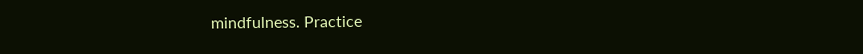mindfulness. Practice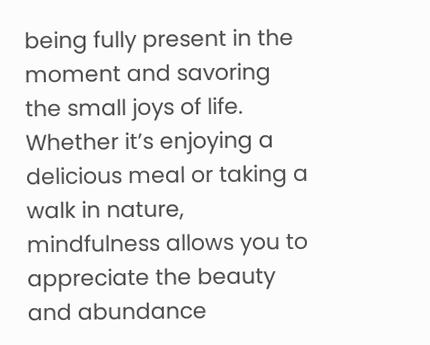being fully present in the moment and savoring the small joys of life. Whether it’s enjoying a delicious meal or taking a walk in nature, mindfulness allows you to appreciate the beauty and abundance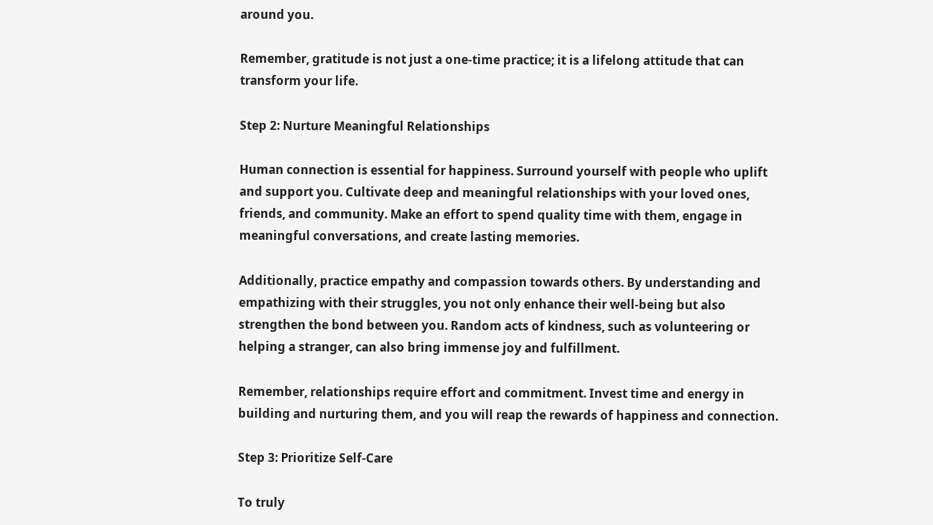around you.

Remember, gratitude is not just a one-time practice; it is a lifelong attitude that can transform your life.

Step 2: Nurture Meaningful Relationships

Human connection is essential for happiness. Surround yourself with people who uplift and support you. Cultivate deep and meaningful relationships with your loved ones, friends, and community. Make an effort to spend quality time with them, engage in meaningful conversations, and create lasting memories.

Additionally, practice empathy and compassion towards others. By understanding and empathizing with their struggles, you not only enhance their well-being but also strengthen the bond between you. Random acts of kindness, such as volunteering or helping a stranger, can also bring immense joy and fulfillment.

Remember, relationships require effort and commitment. Invest time and energy in building and nurturing them, and you will reap the rewards of happiness and connection.

Step 3: Prioritize Self-Care

To truly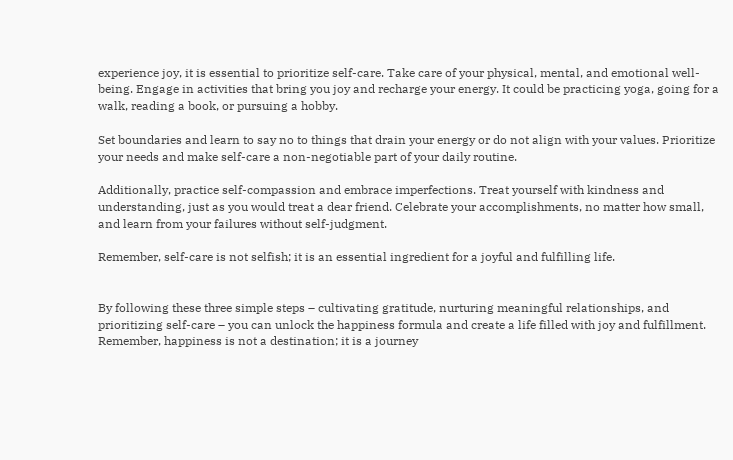experience joy, it is essential to prioritize self-care. Take care of your physical, mental, and emotional well-being. Engage in activities that bring you joy and recharge your energy. It could be practicing yoga, going for a walk, reading a book, or pursuing a hobby.

Set boundaries and learn to say no to things that drain your energy or do not align with your values. Prioritize your needs and make self-care a non-negotiable part of your daily routine.

Additionally, practice self-compassion and embrace imperfections. Treat yourself with kindness and understanding, just as you would treat a dear friend. Celebrate your accomplishments, no matter how small, and learn from your failures without self-judgment.

Remember, self-care is not selfish; it is an essential ingredient for a joyful and fulfilling life.


By following these three simple steps – cultivating gratitude, nurturing meaningful relationships, and prioritizing self-care – you can unlock the happiness formula and create a life filled with joy and fulfillment. Remember, happiness is not a destination; it is a journey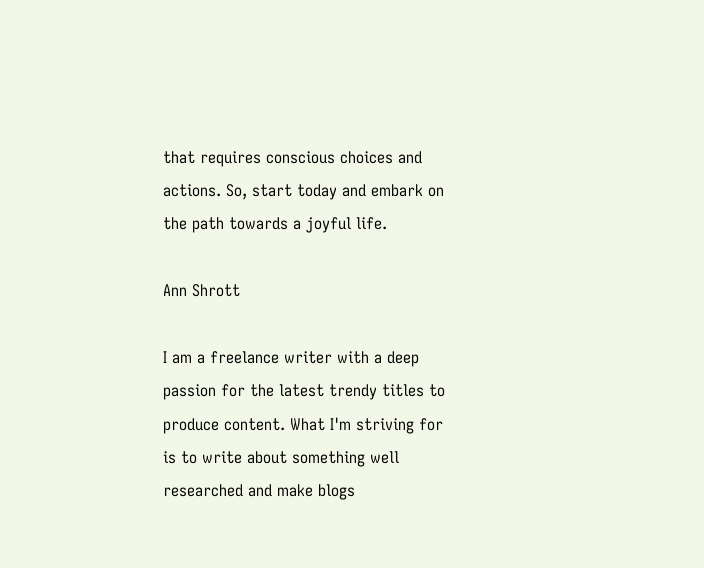that requires conscious choices and actions. So, start today and embark on the path towards a joyful life.

Ann Shrott

I am a freelance writer with a deep passion for the latest trendy titles to produce content. What I'm striving for is to write about something well researched and make blogs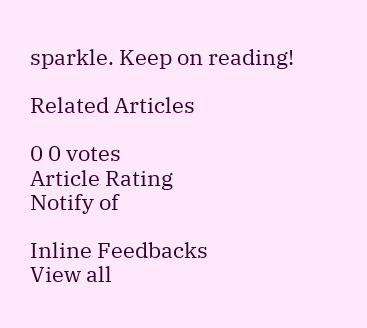sparkle. Keep on reading!

Related Articles

0 0 votes
Article Rating
Notify of

Inline Feedbacks
View all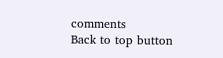comments
Back to top button